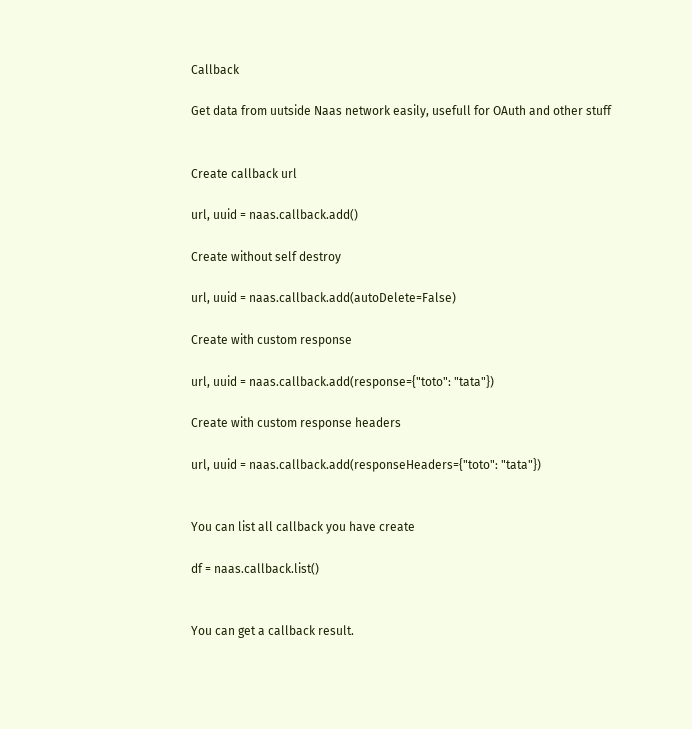Callback

Get data from uutside Naas network easily, usefull for OAuth and other stuff


Create callback url

url, uuid = naas.callback.add()

Create without self destroy

url, uuid = naas.callback.add(autoDelete=False)

Create with custom response

url, uuid = naas.callback.add(response={"toto": "tata"})

Create with custom response headers

url, uuid = naas.callback.add(responseHeaders={"toto": "tata"})


You can list all callback you have create

df = naas.callback.list()


You can get a callback result.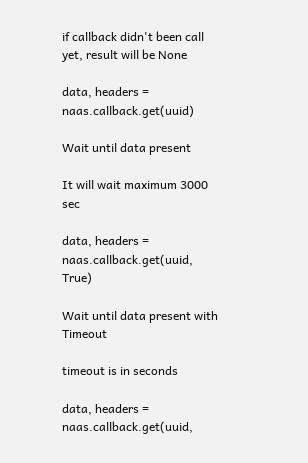if callback didn't been call yet, result will be None

data, headers = naas.callback.get(uuid)

Wait until data present

It will wait maximum 3000 sec

data, headers = naas.callback.get(uuid, True)

Wait until data present with Timeout

timeout is in seconds

data, headers = naas.callback.get(uuid,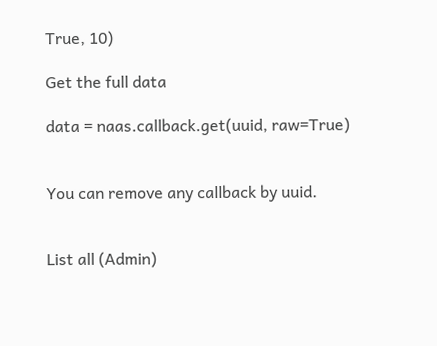True, 10)

Get the full data

data = naas.callback.get(uuid, raw=True)


You can remove any callback by uuid.


List all (Admin)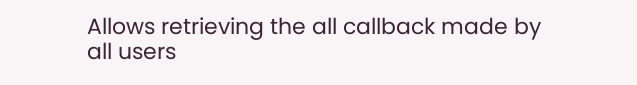Allows retrieving the all callback made by all users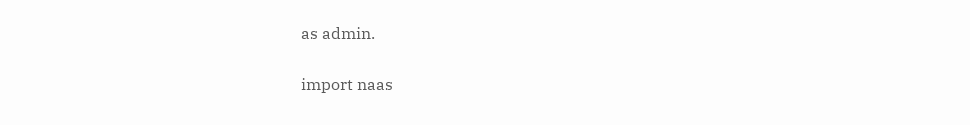as admin.

import naas